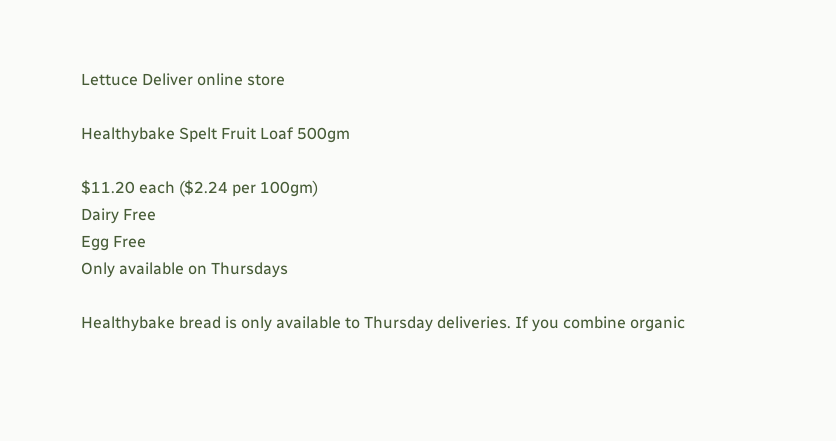Lettuce Deliver online store

Healthybake Spelt Fruit Loaf 500gm

$11.20 each ($2.24 per 100gm)
Dairy Free
Egg Free
Only available on Thursdays

Healthybake bread is only available to Thursday deliveries. If you combine organic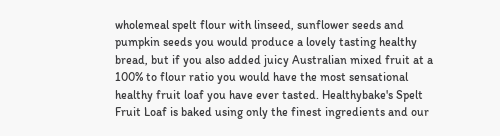wholemeal spelt flour with linseed, sunflower seeds and pumpkin seeds you would produce a lovely tasting healthy bread, but if you also added juicy Australian mixed fruit at a 100% to flour ratio you would have the most sensational healthy fruit loaf you have ever tasted. Healthybake's Spelt Fruit Loaf is baked using only the finest ingredients and our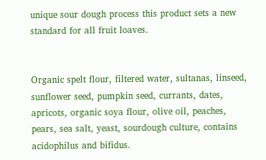unique sour dough process this product sets a new standard for all fruit loaves.


Organic spelt flour, filtered water, sultanas, linseed, sunflower seed, pumpkin seed, currants, dates, apricots, organic soya flour, olive oil, peaches, pears, sea salt, yeast, sourdough culture, contains acidophilus and bifidus.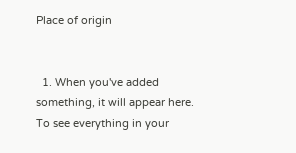Place of origin


  1. When you've added something, it will appear here. To see everything in your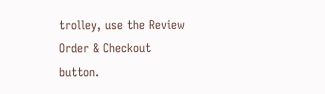trolley, use the Review Order & Checkout button.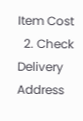Item Cost
  2. Check Delivery Address